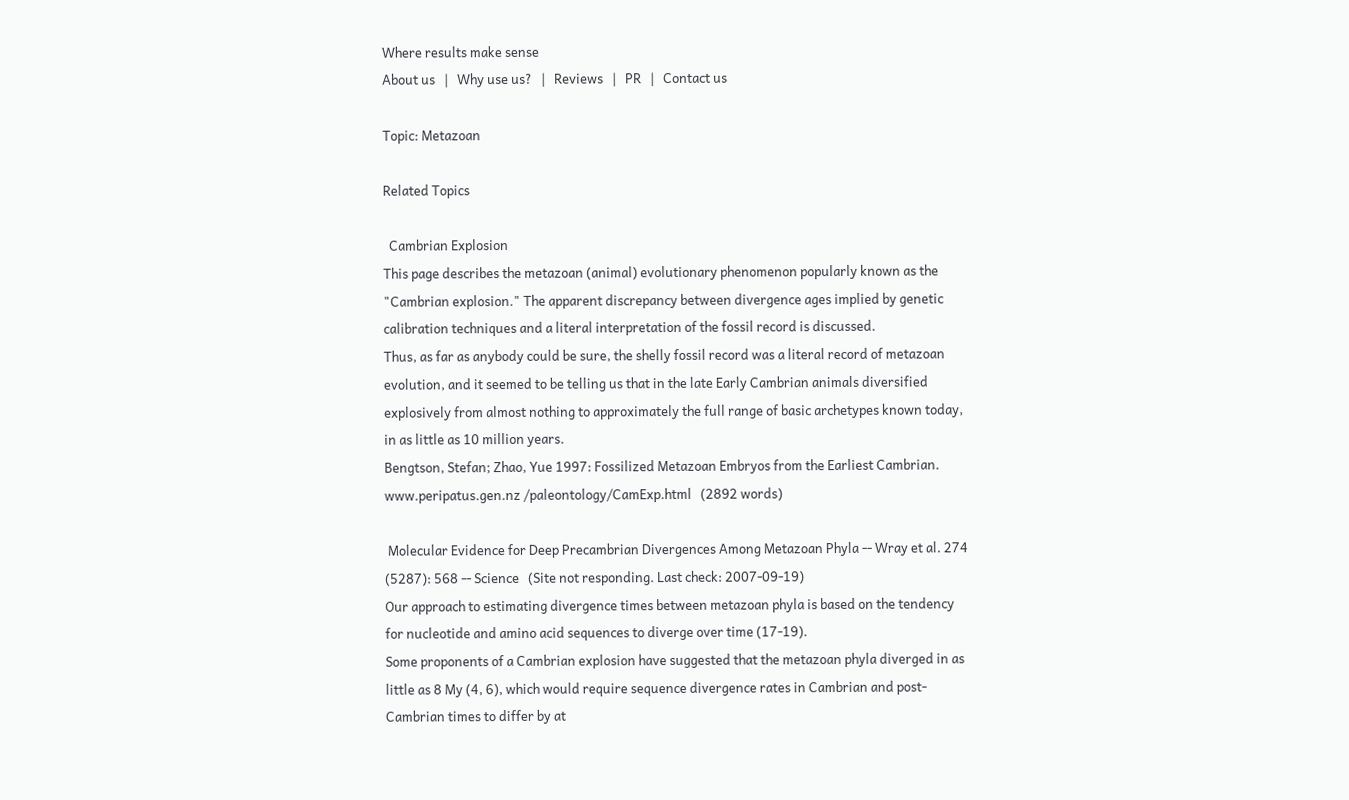Where results make sense
About us   |   Why use us?   |   Reviews   |   PR   |   Contact us

Topic: Metazoan

Related Topics

  Cambrian Explosion
This page describes the metazoan (animal) evolutionary phenomenon popularly known as the "Cambrian explosion." The apparent discrepancy between divergence ages implied by genetic calibration techniques and a literal interpretation of the fossil record is discussed.
Thus, as far as anybody could be sure, the shelly fossil record was a literal record of metazoan evolution, and it seemed to be telling us that in the late Early Cambrian animals diversified explosively from almost nothing to approximately the full range of basic archetypes known today, in as little as 10 million years.
Bengtson, Stefan; Zhao, Yue 1997: Fossilized Metazoan Embryos from the Earliest Cambrian.
www.peripatus.gen.nz /paleontology/CamExp.html   (2892 words)

 Molecular Evidence for Deep Precambrian Divergences Among Metazoan Phyla -- Wray et al. 274 (5287): 568 -- Science   (Site not responding. Last check: 2007-09-19)
Our approach to estimating divergence times between metazoan phyla is based on the tendency for nucleotide and amino acid sequences to diverge over time (17-19).
Some proponents of a Cambrian explosion have suggested that the metazoan phyla diverged in as little as 8 My (4, 6), which would require sequence divergence rates in Cambrian and post-Cambrian times to differ by at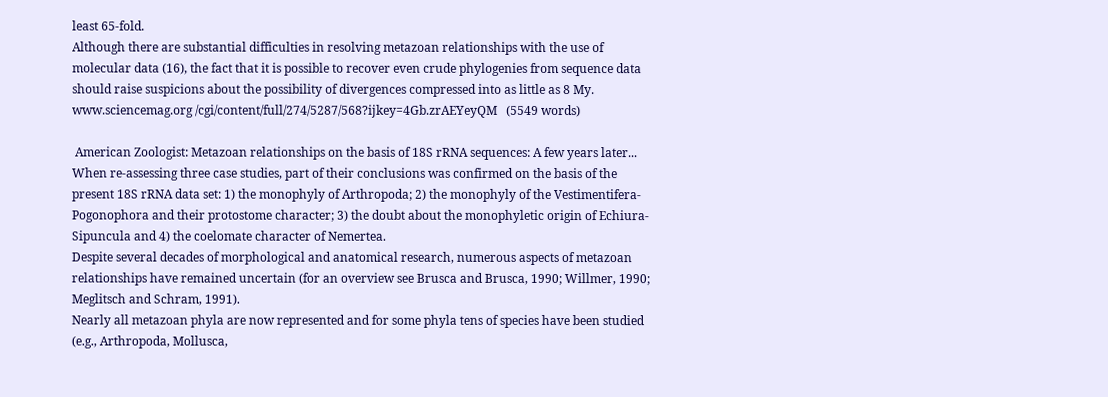least 65-fold.
Although there are substantial difficulties in resolving metazoan relationships with the use of molecular data (16), the fact that it is possible to recover even crude phylogenies from sequence data should raise suspicions about the possibility of divergences compressed into as little as 8 My.
www.sciencemag.org /cgi/content/full/274/5287/568?ijkey=4Gb.zrAEYeyQM   (5549 words)

 American Zoologist: Metazoan relationships on the basis of 18S rRNA sequences: A few years later...
When re-assessing three case studies, part of their conclusions was confirmed on the basis of the present 18S rRNA data set: 1) the monophyly of Arthropoda; 2) the monophyly of the Vestimentifera-Pogonophora and their protostome character; 3) the doubt about the monophyletic origin of Echiura-Sipuncula and 4) the coelomate character of Nemertea.
Despite several decades of morphological and anatomical research, numerous aspects of metazoan relationships have remained uncertain (for an overview see Brusca and Brusca, 1990; Willmer, 1990; Meglitsch and Schram, 1991).
Nearly all metazoan phyla are now represented and for some phyla tens of species have been studied (e.g., Arthropoda, Mollusca,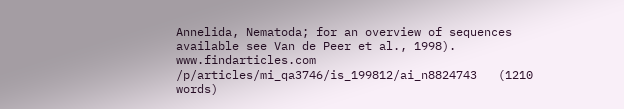Annelida, Nematoda; for an overview of sequences available see Van de Peer et al., 1998).
www.findarticles.com /p/articles/mi_qa3746/is_199812/ai_n8824743   (1210 words)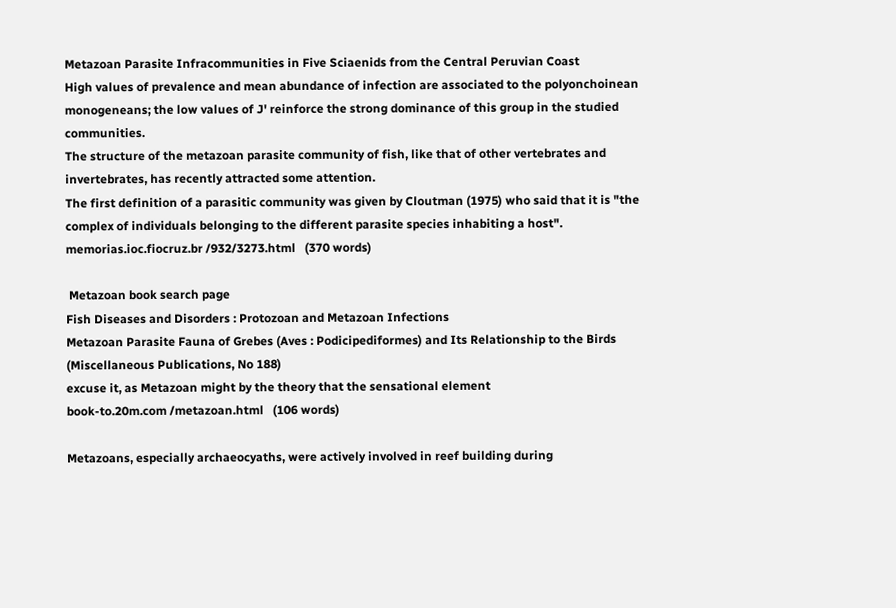Metazoan Parasite Infracommunities in Five Sciaenids from the Central Peruvian Coast
High values of prevalence and mean abundance of infection are associated to the polyonchoinean monogeneans; the low values of J' reinforce the strong dominance of this group in the studied communities.
The structure of the metazoan parasite community of fish, like that of other vertebrates and invertebrates, has recently attracted some attention.
The first definition of a parasitic community was given by Cloutman (1975) who said that it is "the complex of individuals belonging to the different parasite species inhabiting a host".
memorias.ioc.fiocruz.br /932/3273.html   (370 words)

 Metazoan book search page
Fish Diseases and Disorders : Protozoan and Metazoan Infections
Metazoan Parasite Fauna of Grebes (Aves : Podicipediformes) and Its Relationship to the Birds (Miscellaneous Publications, No 188)
excuse it, as Metazoan might by the theory that the sensational element
book-to.20m.com /metazoan.html   (106 words)

Metazoans, especially archaeocyaths, were actively involved in reef building during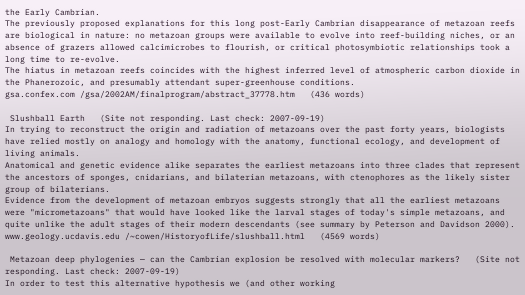the Early Cambrian.
The previously proposed explanations for this long post-Early Cambrian disappearance of metazoan reefs are biological in nature: no metazoan groups were available to evolve into reef-building niches, or an absence of grazers allowed calcimicrobes to flourish, or critical photosymbiotic relationships took a long time to re-evolve.
The hiatus in metazoan reefs coincides with the highest inferred level of atmospheric carbon dioxide in the Phanerozoic, and presumably attendant super-greenhouse conditions.
gsa.confex.com /gsa/2002AM/finalprogram/abstract_37778.htm   (436 words)

 Slushball Earth   (Site not responding. Last check: 2007-09-19)
In trying to reconstruct the origin and radiation of metazoans over the past forty years, biologists have relied mostly on analogy and homology with the anatomy, functional ecology, and development of living animals.
Anatomical and genetic evidence alike separates the earliest metazoans into three clades that represent the ancestors of sponges, cnidarians, and bilaterian metazoans, with ctenophores as the likely sister group of bilaterians.
Evidence from the development of metazoan embryos suggests strongly that all the earliest metazoans were "micrometazoans" that would have looked like the larval stages of today's simple metazoans, and quite unlike the adult stages of their modern descendants (see summary by Peterson and Davidson 2000).
www.geology.ucdavis.edu /~cowen/HistoryofLife/slushball.html   (4569 words)

 Metazoan deep phylogenies — can the Cambrian explosion be resolved with molecular markers?   (Site not responding. Last check: 2007-09-19)
In order to test this alternative hypothesis we (and other working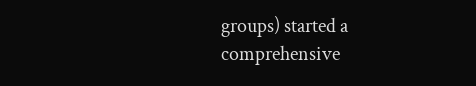groups) started a comprehensive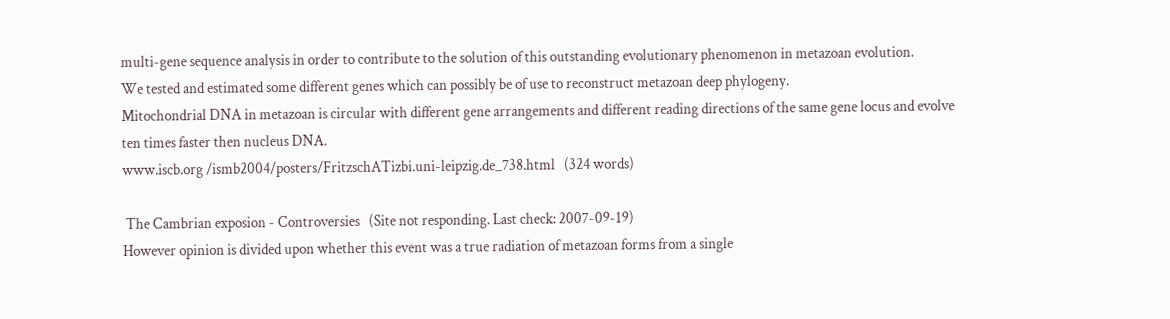multi-gene sequence analysis in order to contribute to the solution of this outstanding evolutionary phenomenon in metazoan evolution.
We tested and estimated some different genes which can possibly be of use to reconstruct metazoan deep phylogeny.
Mitochondrial DNA in metazoan is circular with different gene arrangements and different reading directions of the same gene locus and evolve ten times faster then nucleus DNA.
www.iscb.org /ismb2004/posters/FritzschATizbi.uni-leipzig.de_738.html   (324 words)

 The Cambrian exposion - Controversies   (Site not responding. Last check: 2007-09-19)
However opinion is divided upon whether this event was a true radiation of metazoan forms from a single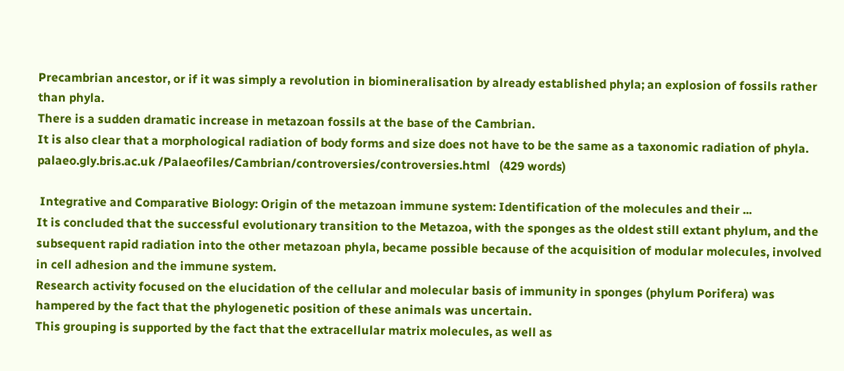Precambrian ancestor, or if it was simply a revolution in biomineralisation by already established phyla; an explosion of fossils rather than phyla.
There is a sudden dramatic increase in metazoan fossils at the base of the Cambrian.
It is also clear that a morphological radiation of body forms and size does not have to be the same as a taxonomic radiation of phyla.
palaeo.gly.bris.ac.uk /Palaeofiles/Cambrian/controversies/controversies.html   (429 words)

 Integrative and Comparative Biology: Origin of the metazoan immune system: Identification of the molecules and their ...
It is concluded that the successful evolutionary transition to the Metazoa, with the sponges as the oldest still extant phylum, and the subsequent rapid radiation into the other metazoan phyla, became possible because of the acquisition of modular molecules, involved in cell adhesion and the immune system.
Research activity focused on the elucidation of the cellular and molecular basis of immunity in sponges (phylum Porifera) was hampered by the fact that the phylogenetic position of these animals was uncertain.
This grouping is supported by the fact that the extracellular matrix molecules, as well as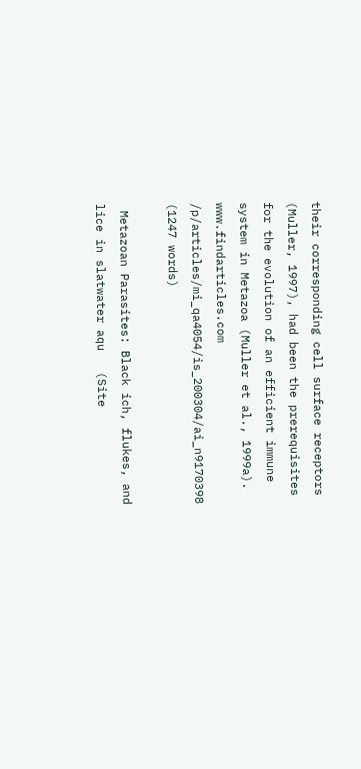their corresponding cell surface receptors (Muller, 1997), had been the prerequisites for the evolution of an efficient immune system in Metazoa (Muller et al., 1999a).
www.findarticles.com /p/articles/mi_qa4054/is_200304/ai_n9170398   (1247 words)

 Metazoan Parasites: Black ich, flukes, and lice in slatwater aqu   (Site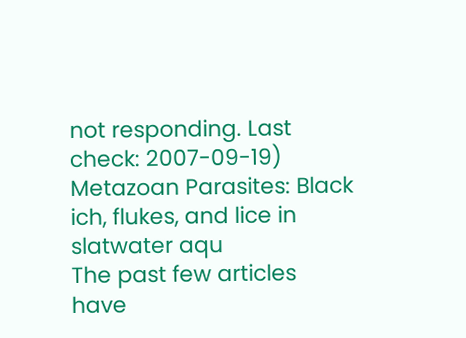not responding. Last check: 2007-09-19)
Metazoan Parasites: Black ich, flukes, and lice in slatwater aqu
The past few articles have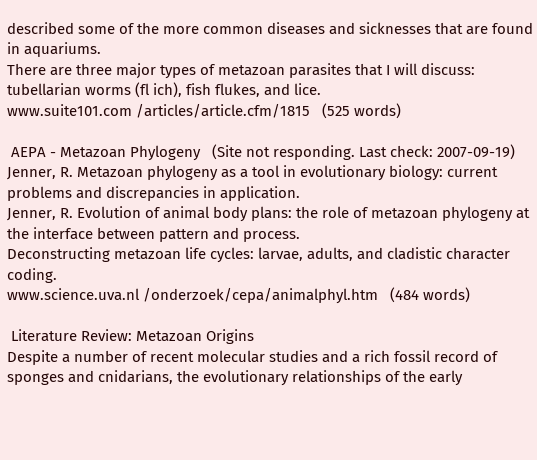described some of the more common diseases and sicknesses that are found in aquariums.
There are three major types of metazoan parasites that I will discuss: tubellarian worms (fl ich), fish flukes, and lice.
www.suite101.com /articles/article.cfm/1815   (525 words)

 AEPA - Metazoan Phylogeny   (Site not responding. Last check: 2007-09-19)
Jenner, R. Metazoan phylogeny as a tool in evolutionary biology: current problems and discrepancies in application.
Jenner, R. Evolution of animal body plans: the role of metazoan phylogeny at the interface between pattern and process.
Deconstructing metazoan life cycles: larvae, adults, and cladistic character coding.
www.science.uva.nl /onderzoek/cepa/animalphyl.htm   (484 words)

 Literature Review: Metazoan Origins
Despite a number of recent molecular studies and a rich fossil record of sponges and cnidarians, the evolutionary relationships of the early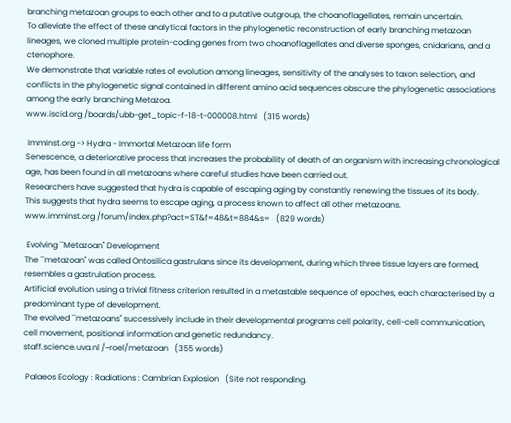branching metazoan groups to each other and to a putative outgroup, the choanoflagellates, remain uncertain.
To alleviate the effect of these analytical factors in the phylogenetic reconstruction of early branching metazoan lineages, we cloned multiple protein-coding genes from two choanoflagellates and diverse sponges, cnidarians, and a ctenophore.
We demonstrate that variable rates of evolution among lineages, sensitivity of the analyses to taxon selection, and conflicts in the phylogenetic signal contained in different amino acid sequences obscure the phylogenetic associations among the early branching Metazoa.
www.iscid.org /boards/ubb-get_topic-f-18-t-000008.html   (315 words)

 ImmInst.org -> Hydra - Immortal Metazoan life form
Senescence, a deteriorative process that increases the probability of death of an organism with increasing chronological age, has been found in all metazoans where careful studies have been carried out.
Researchers have suggested that hydra is capable of escaping aging by constantly renewing the tissues of its body.
This suggests that hydra seems to escape aging, a process known to affect all other metazoans.
www.imminst.org /forum/index.php?act=ST&f=48&t=884&s=   (829 words)

 Evolving ``Metazoan'' Development
The ``metazoan'' was called Ontosilica gastrulans since its development, during which three tissue layers are formed, resembles a gastrulation process.
Artificial evolution using a trivial fitness criterion resulted in a metastable sequence of epoches, each characterised by a predominant type of development.
The evolved ``metazoans'' successively include in their developmental programs cell polarity, cell-cell communication, cell movement, positional information and genetic redundancy.
staff.science.uva.nl /~roel/metazoan   (355 words)

 Palaeos Ecology : Radiations : Cambrian Explosion   (Site not responding.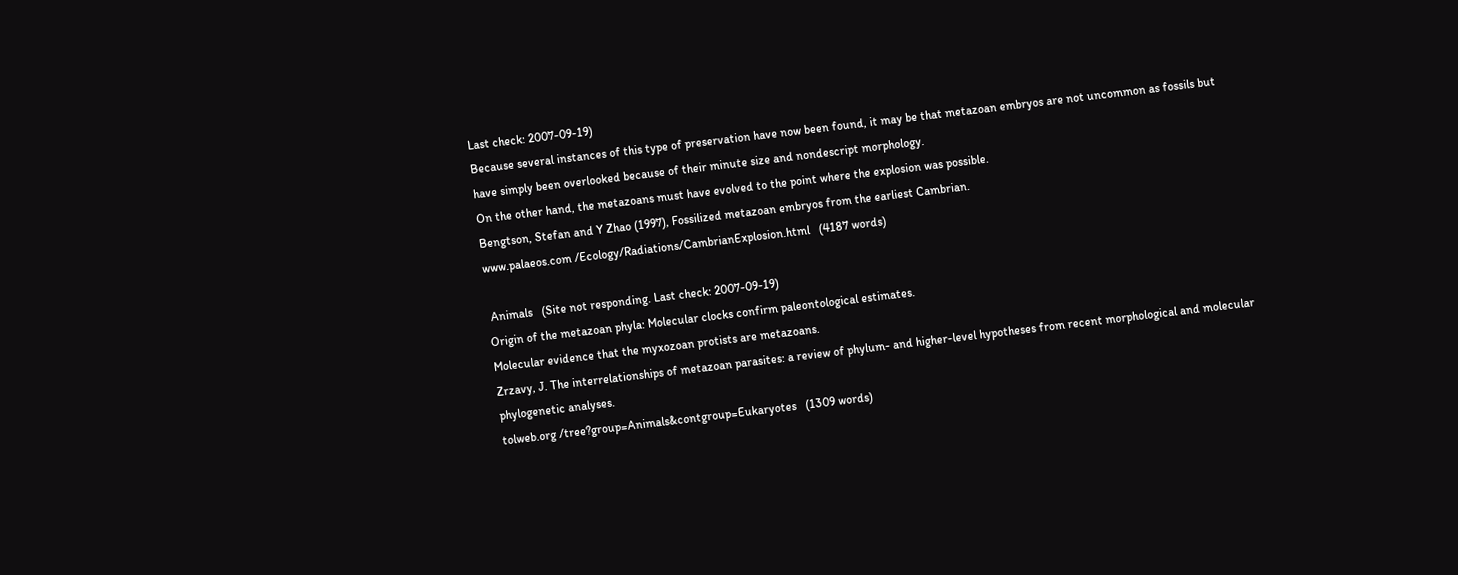Last check: 2007-09-19)
Because several instances of this type of preservation have now been found, it may be that metazoan embryos are not uncommon as fossils but have simply been overlooked because of their minute size and nondescript morphology.
On the other hand, the metazoans must have evolved to the point where the explosion was possible.
Bengtson, Stefan and Y Zhao (1997), Fossilized metazoan embryos from the earliest Cambrian.
www.palaeos.com /Ecology/Radiations/CambrianExplosion.html   (4187 words)

 Animals   (Site not responding. Last check: 2007-09-19)
Origin of the metazoan phyla: Molecular clocks confirm paleontological estimates.
Molecular evidence that the myxozoan protists are metazoans.
Zrzavy, J. The interrelationships of metazoan parasites: a review of phylum- and higher-level hypotheses from recent morphological and molecular phylogenetic analyses.
tolweb.org /tree?group=Animals&contgroup=Eukaryotes   (1309 words)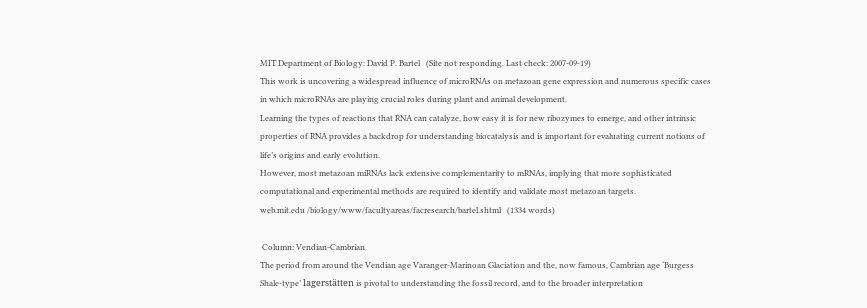MIT Department of Biology: David P. Bartel   (Site not responding. Last check: 2007-09-19)
This work is uncovering a widespread influence of microRNAs on metazoan gene expression and numerous specific cases in which microRNAs are playing crucial roles during plant and animal development.
Learning the types of reactions that RNA can catalyze, how easy it is for new ribozymes to emerge, and other intrinsic properties of RNA provides a backdrop for understanding biocatalysis and is important for evaluating current notions of life’s origins and early evolution.
However, most metazoan miRNAs lack extensive complementarity to mRNAs, implying that more sophisticated computational and experimental methods are required to identify and validate most metazoan targets.
web.mit.edu /biology/www/facultyareas/facresearch/bartel.shtml   (1334 words)

 Column: Vendian-Cambrian
The period from around the Vendian age Varanger-Marinoan Glaciation and the, now famous, Cambrian age ‘Burgess Shale-type’ lagerstätten is pivotal to understanding the fossil record, and to the broader interpretation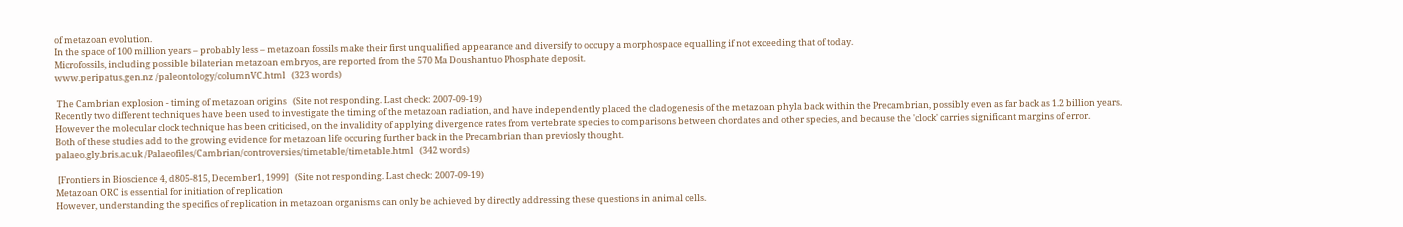of metazoan evolution.
In the space of 100 million years – probably less – metazoan fossils make their first unqualified appearance and diversify to occupy a morphospace equalling if not exceeding that of today.
Microfossils, including possible bilaterian metazoan embryos, are reported from the 570 Ma Doushantuo Phosphate deposit.
www.peripatus.gen.nz /paleontology/columnVC.html   (323 words)

 The Cambrian explosion - timing of metazoan origins   (Site not responding. Last check: 2007-09-19)
Recently two different techniques have been used to investigate the timing of the metazoan radiation, and have independently placed the cladogenesis of the metazoan phyla back within the Precambrian, possibly even as far back as 1.2 billion years.
However the molecular clock technique has been criticised, on the invalidity of applying divergence rates from vertebrate species to comparisons between chordates and other species, and because the 'clock' carries significant margins of error.
Both of these studies add to the growing evidence for metazoan life occuring further back in the Precambrian than previosly thought.
palaeo.gly.bris.ac.uk /Palaeofiles/Cambrian/controversies/timetable/timetable.html   (342 words)

 [Frontiers in Bioscience 4, d805-815, December1, 1999]   (Site not responding. Last check: 2007-09-19)
Metazoan ORC is essential for initiation of replication
However, understanding the specifics of replication in metazoan organisms can only be achieved by directly addressing these questions in animal cells.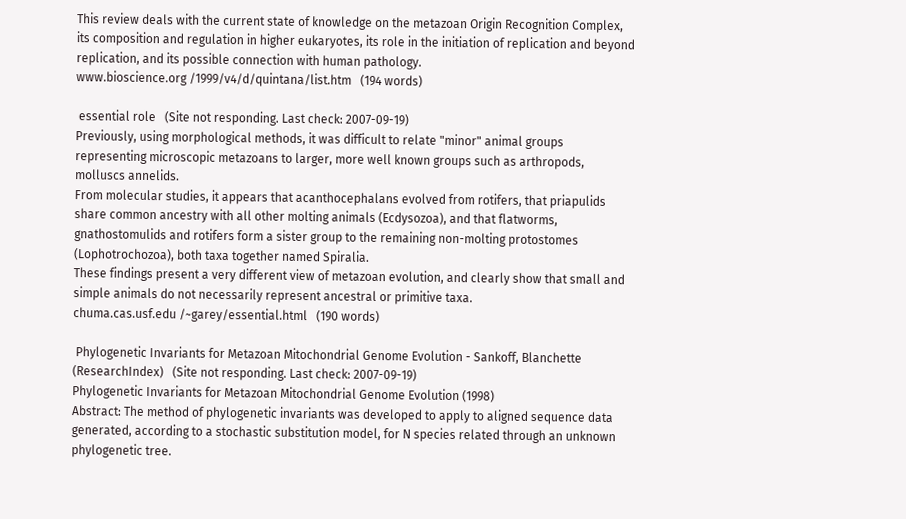This review deals with the current state of knowledge on the metazoan Origin Recognition Complex, its composition and regulation in higher eukaryotes, its role in the initiation of replication and beyond replication, and its possible connection with human pathology.
www.bioscience.org /1999/v4/d/quintana/list.htm   (194 words)

 essential role   (Site not responding. Last check: 2007-09-19)
Previously, using morphological methods, it was difficult to relate "minor" animal groups representing microscopic metazoans to larger, more well known groups such as arthropods, molluscs annelids.
From molecular studies, it appears that acanthocephalans evolved from rotifers, that priapulids share common ancestry with all other molting animals (Ecdysozoa), and that flatworms, gnathostomulids and rotifers form a sister group to the remaining non-molting protostomes (Lophotrochozoa), both taxa together named Spiralia.
These findings present a very different view of metazoan evolution, and clearly show that small and simple animals do not necessarily represent ancestral or primitive taxa.
chuma.cas.usf.edu /~garey/essential.html   (190 words)

 Phylogenetic Invariants for Metazoan Mitochondrial Genome Evolution - Sankoff, Blanchette (ResearchIndex)   (Site not responding. Last check: 2007-09-19)
Phylogenetic Invariants for Metazoan Mitochondrial Genome Evolution (1998)
Abstract: The method of phylogenetic invariants was developed to apply to aligned sequence data generated, according to a stochastic substitution model, for N species related through an unknown phylogenetic tree.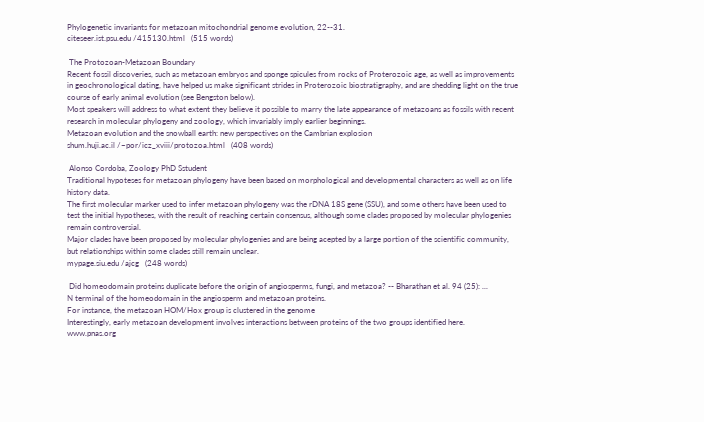Phylogenetic invariants for metazoan mitochondrial genome evolution, 22--31.
citeseer.ist.psu.edu /415130.html   (515 words)

 The Protozoan-Metazoan Boundary
Recent fossil discoveries, such as metazoan embryos and sponge spicules from rocks of Proterozoic age, as well as improvements in geochronological dating, have helped us make significant strides in Proterozoic biostratigraphy, and are shedding light on the true course of early animal evolution (see Bengston below).
Most speakers will address to what extent they believe it possible to marry the late appearance of metazoans as fossils with recent research in molecular phylogeny and zoology, which invariably imply earlier beginnings.
Metazoan evolution and the snowball earth: new perspectives on the Cambrian explosion
shum.huji.ac.il /~por/icz_xviii/protozoa.html   (408 words)

 Alonso Cordoba, Zoology PhD Sstudent
Traditional hypoteses for metazoan phylogeny have been based on morphological and developmental characters as well as on life history data.
The first molecular marker used to infer metazoan phylogeny was the rDNA 18S gene (SSU), and some others have been used to test the initial hypotheses, with the result of reaching certain consensus, although some clades proposed by molecular phylogenies remain controversial.
Major clades have been proposed by molecular phylogenies and are being acepted by a large portion of the scientific community, but relationships within some clades still remain unclear.
mypage.siu.edu /ajcg   (248 words)

 Did homeodomain proteins duplicate before the origin of angiosperms, fungi, and metazoa? -- Bharathan et al. 94 (25): ...
N terminal of the homeodomain in the angiosperm and metazoan proteins.
For instance, the metazoan HOM/Hox group is clustered in the genome
Interestingly, early metazoan development involves interactions between proteins of the two groups identified here.
www.pnas.org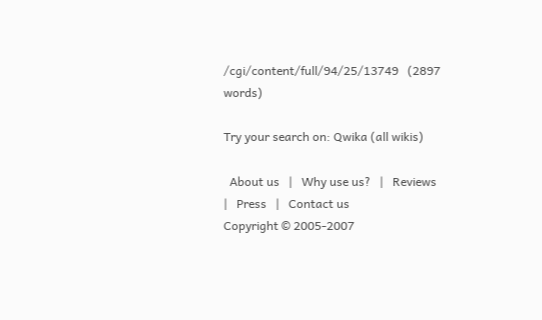/cgi/content/full/94/25/13749   (2897 words)

Try your search on: Qwika (all wikis)

  About us   |   Why use us?   |   Reviews   |   Press   |   Contact us
Copyright © 2005-2007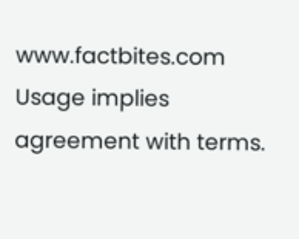www.factbites.com Usage implies agreement with terms.